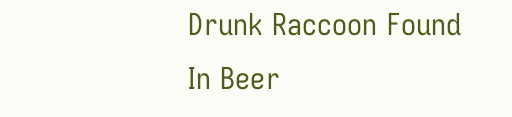Drunk Raccoon Found In Beer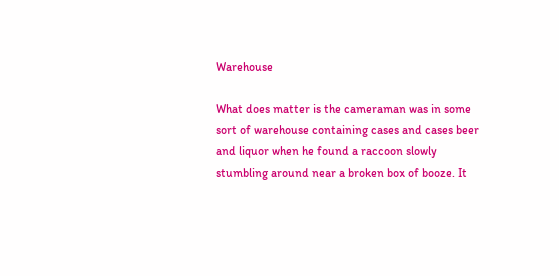Warehouse

What does matter is the cameraman was in some sort of warehouse containing cases and cases beer and liquor when he found a raccoon slowly stumbling around near a broken box of booze. It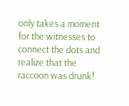only takes a moment for the witnesses to connect the dots and realize that the raccoon was drunk!